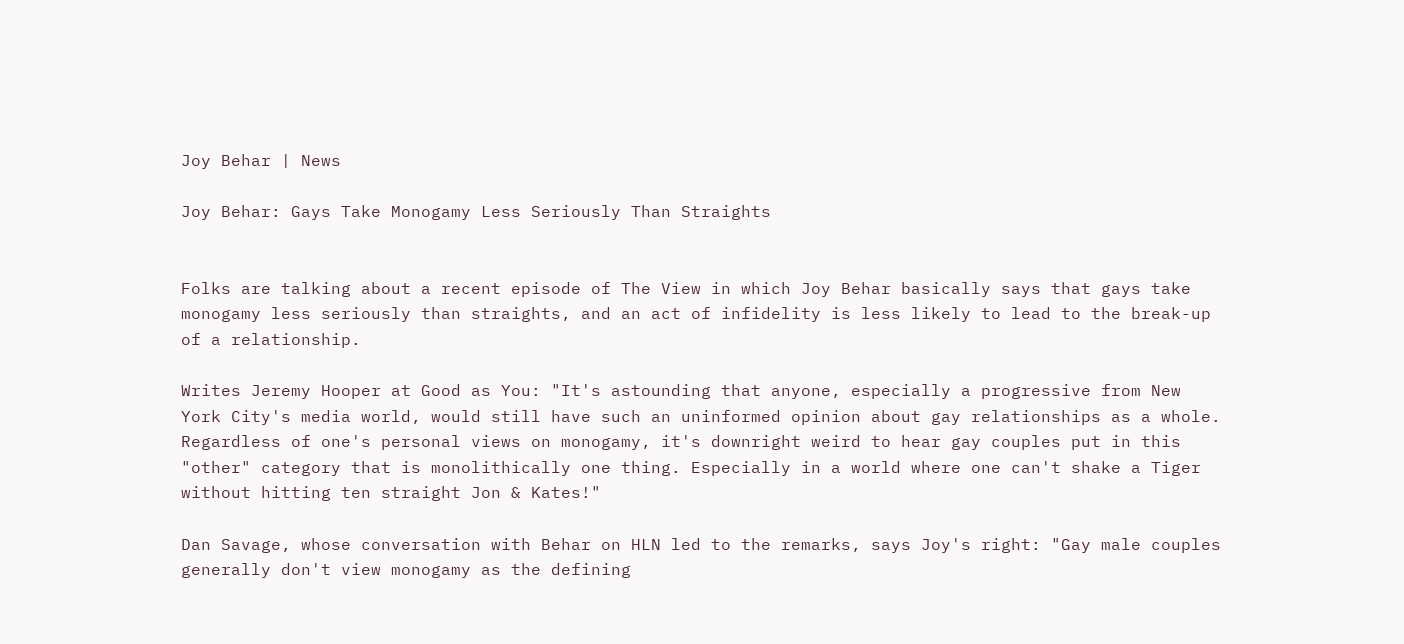Joy Behar | News

Joy Behar: Gays Take Monogamy Less Seriously Than Straights


Folks are talking about a recent episode of The View in which Joy Behar basically says that gays take monogamy less seriously than straights, and an act of infidelity is less likely to lead to the break-up of a relationship.

Writes Jeremy Hooper at Good as You: "It's astounding that anyone, especially a progressive from New York City's media world, would still have such an uninformed opinion about gay relationships as a whole. Regardless of one's personal views on monogamy, it's downright weird to hear gay couples put in this "other" category that is monolithically one thing. Especially in a world where one can't shake a Tiger without hitting ten straight Jon & Kates!"

Dan Savage, whose conversation with Behar on HLN led to the remarks, says Joy's right: "Gay male couples generally don't view monogamy as the defining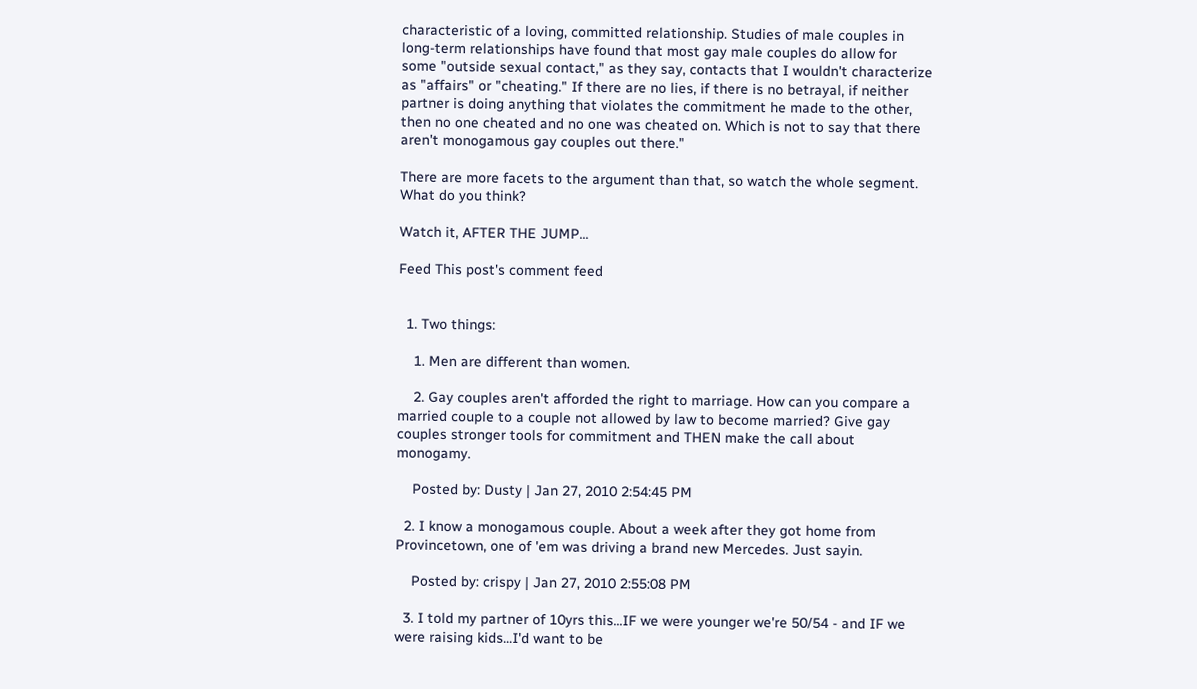characteristic of a loving, committed relationship. Studies of male couples in long-term relationships have found that most gay male couples do allow for some "outside sexual contact," as they say, contacts that I wouldn't characterize as "affairs" or "cheating." If there are no lies, if there is no betrayal, if neither partner is doing anything that violates the commitment he made to the other, then no one cheated and no one was cheated on. Which is not to say that there aren't monogamous gay couples out there."

There are more facets to the argument than that, so watch the whole segment. What do you think?

Watch it, AFTER THE JUMP...

Feed This post's comment feed


  1. Two things:

    1. Men are different than women.

    2. Gay couples aren't afforded the right to marriage. How can you compare a married couple to a couple not allowed by law to become married? Give gay couples stronger tools for commitment and THEN make the call about monogamy.

    Posted by: Dusty | Jan 27, 2010 2:54:45 PM

  2. I know a monogamous couple. About a week after they got home from Provincetown, one of 'em was driving a brand new Mercedes. Just sayin.

    Posted by: crispy | Jan 27, 2010 2:55:08 PM

  3. I told my partner of 10yrs this...IF we were younger we're 50/54 - and IF we were raising kids...I'd want to be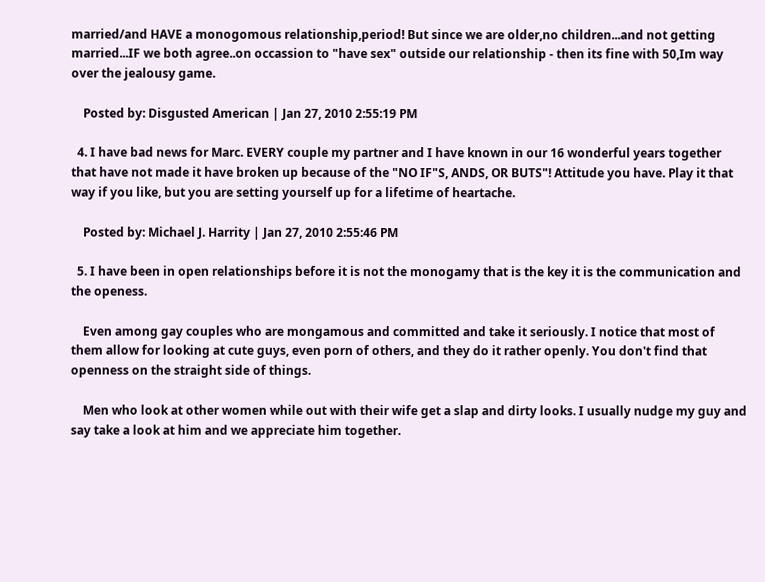married/and HAVE a monogomous relationship,period! But since we are older,no children...and not getting married...IF we both agree..on occassion to "have sex" outside our relationship - then its fine with 50,Im way over the jealousy game.

    Posted by: Disgusted American | Jan 27, 2010 2:55:19 PM

  4. I have bad news for Marc. EVERY couple my partner and I have known in our 16 wonderful years together that have not made it have broken up because of the "NO IF"S, ANDS, OR BUTS"! Attitude you have. Play it that way if you like, but you are setting yourself up for a lifetime of heartache.

    Posted by: Michael J. Harrity | Jan 27, 2010 2:55:46 PM

  5. I have been in open relationships before it is not the monogamy that is the key it is the communication and the openess.

    Even among gay couples who are mongamous and committed and take it seriously. I notice that most of them allow for looking at cute guys, even porn of others, and they do it rather openly. You don't find that openness on the straight side of things.

    Men who look at other women while out with their wife get a slap and dirty looks. I usually nudge my guy and say take a look at him and we appreciate him together.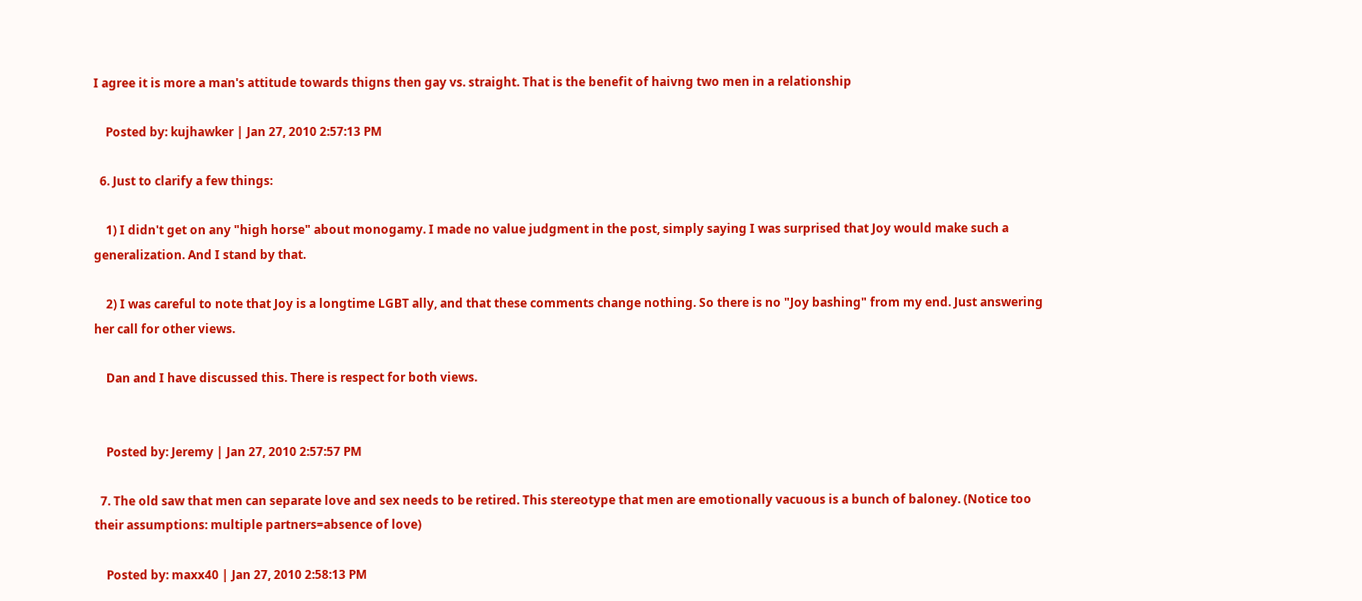I agree it is more a man's attitude towards thigns then gay vs. straight. That is the benefit of haivng two men in a relationship

    Posted by: kujhawker | Jan 27, 2010 2:57:13 PM

  6. Just to clarify a few things:

    1) I didn't get on any "high horse" about monogamy. I made no value judgment in the post, simply saying I was surprised that Joy would make such a generalization. And I stand by that.

    2) I was careful to note that Joy is a longtime LGBT ally, and that these comments change nothing. So there is no "Joy bashing" from my end. Just answering her call for other views.

    Dan and I have discussed this. There is respect for both views.


    Posted by: Jeremy | Jan 27, 2010 2:57:57 PM

  7. The old saw that men can separate love and sex needs to be retired. This stereotype that men are emotionally vacuous is a bunch of baloney. (Notice too their assumptions: multiple partners=absence of love)

    Posted by: maxx40 | Jan 27, 2010 2:58:13 PM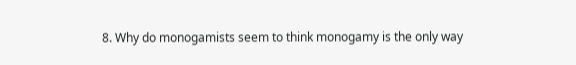8. Why do monogamists seem to think monogamy is the only way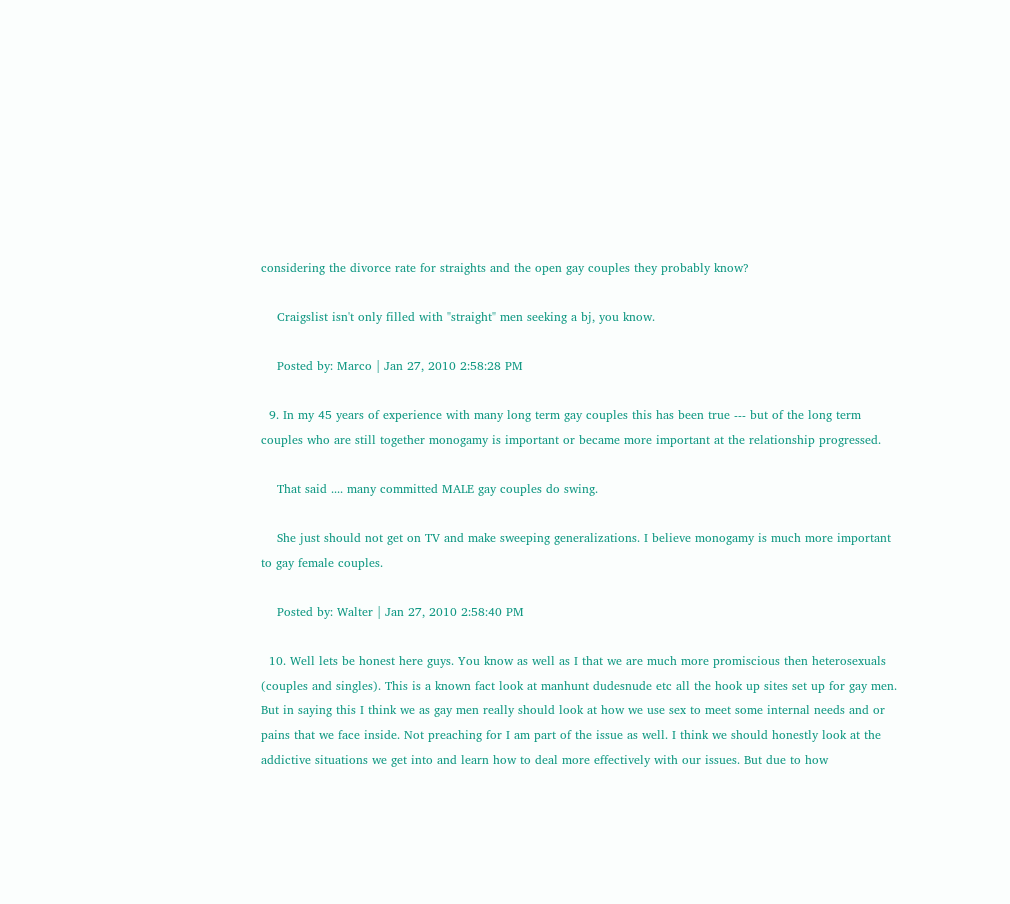considering the divorce rate for straights and the open gay couples they probably know?

    Craigslist isn't only filled with "straight" men seeking a bj, you know.

    Posted by: Marco | Jan 27, 2010 2:58:28 PM

  9. In my 45 years of experience with many long term gay couples this has been true --- but of the long term couples who are still together monogamy is important or became more important at the relationship progressed.

    That said .... many committed MALE gay couples do swing.

    She just should not get on TV and make sweeping generalizations. I believe monogamy is much more important to gay female couples.

    Posted by: Walter | Jan 27, 2010 2:58:40 PM

  10. Well lets be honest here guys. You know as well as I that we are much more promiscious then heterosexuals (couples and singles). This is a known fact look at manhunt dudesnude etc all the hook up sites set up for gay men. But in saying this I think we as gay men really should look at how we use sex to meet some internal needs and or pains that we face inside. Not preaching for I am part of the issue as well. I think we should honestly look at the addictive situations we get into and learn how to deal more effectively with our issues. But due to how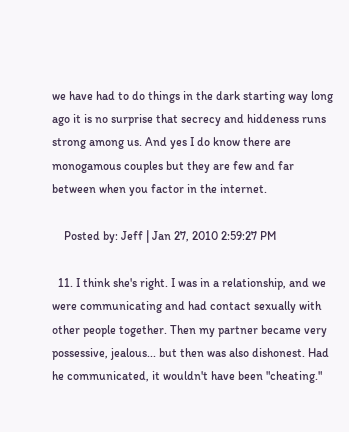we have had to do things in the dark starting way long ago it is no surprise that secrecy and hiddeness runs strong among us. And yes I do know there are monogamous couples but they are few and far between when you factor in the internet.

    Posted by: Jeff | Jan 27, 2010 2:59:27 PM

  11. I think she's right. I was in a relationship, and we were communicating and had contact sexually with other people together. Then my partner became very possessive, jealous... but then was also dishonest. Had he communicated, it wouldn't have been "cheating."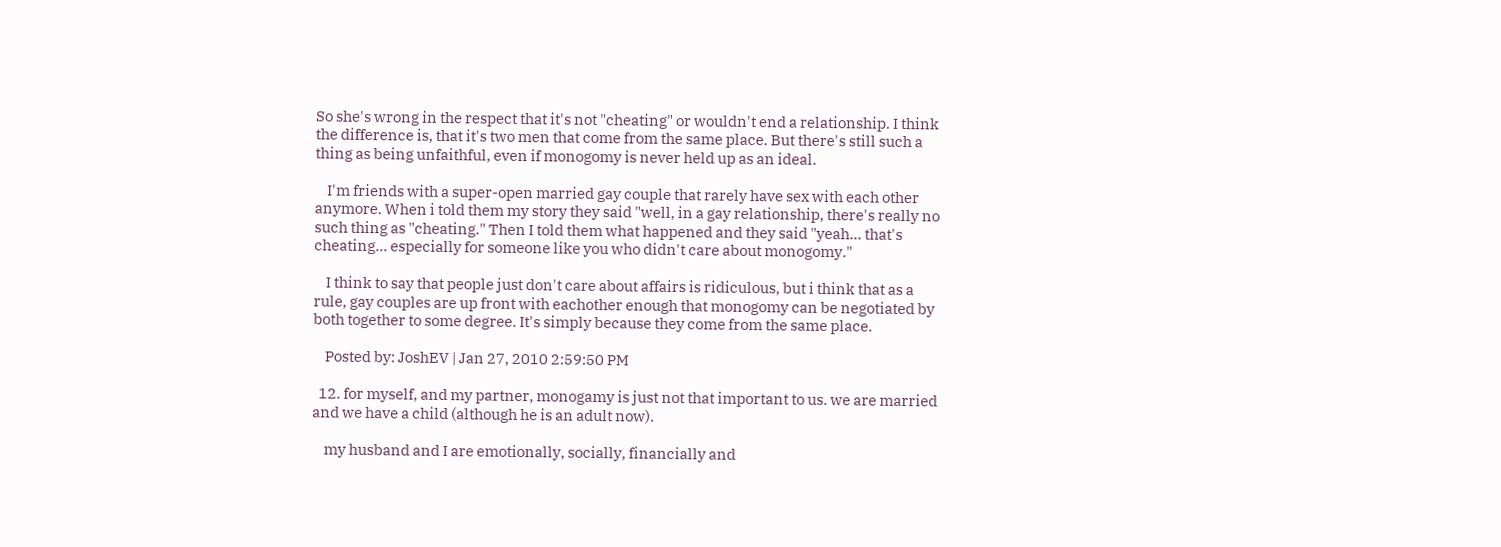So she's wrong in the respect that it's not "cheating" or wouldn't end a relationship. I think the difference is, that it's two men that come from the same place. But there's still such a thing as being unfaithful, even if monogomy is never held up as an ideal.

    I'm friends with a super-open married gay couple that rarely have sex with each other anymore. When i told them my story they said "well, in a gay relationship, there's really no such thing as "cheating." Then I told them what happened and they said "yeah... that's cheating... especially for someone like you who didn't care about monogomy."

    I think to say that people just don't care about affairs is ridiculous, but i think that as a rule, gay couples are up front with eachother enough that monogomy can be negotiated by both together to some degree. It's simply because they come from the same place.

    Posted by: JoshEV | Jan 27, 2010 2:59:50 PM

  12. for myself, and my partner, monogamy is just not that important to us. we are married and we have a child (although he is an adult now).

    my husband and I are emotionally, socially, financially and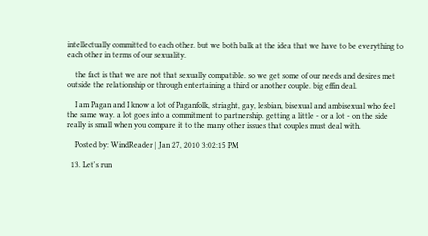intellectually committed to each other. but we both balk at the idea that we have to be everything to each other in terms of our sexuality.

    the fact is that we are not that sexually compatible. so we get some of our needs and desires met outside the relationship or through entertaining a third or another couple. big effin deal.

    I am Pagan and I know a lot of Paganfolk, striaght, gay, lesbian, bisexual and ambisexual who feel the same way. a lot goes into a commitment to partnership. getting a little - or a lot - on the side really is small when you compare it to the many other issues that couples must deal with.

    Posted by: WindReader | Jan 27, 2010 3:02:15 PM

  13. Let's run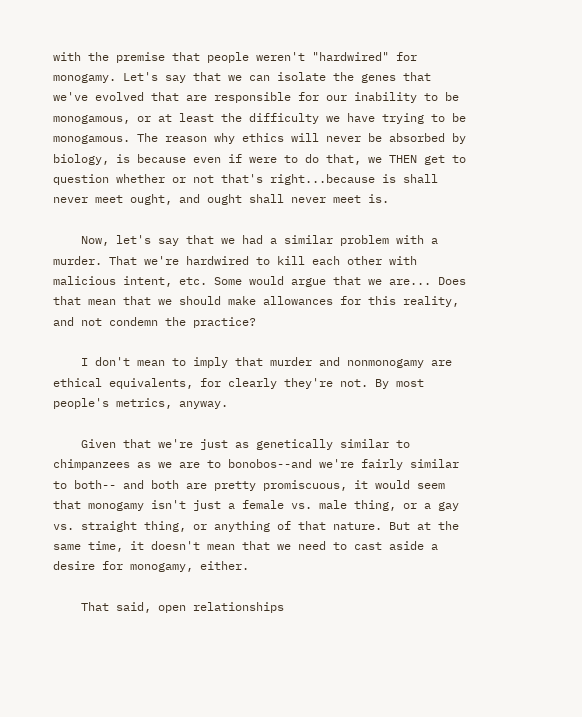with the premise that people weren't "hardwired" for monogamy. Let's say that we can isolate the genes that we've evolved that are responsible for our inability to be monogamous, or at least the difficulty we have trying to be monogamous. The reason why ethics will never be absorbed by biology, is because even if were to do that, we THEN get to question whether or not that's right...because is shall never meet ought, and ought shall never meet is.

    Now, let's say that we had a similar problem with a murder. That we're hardwired to kill each other with malicious intent, etc. Some would argue that we are... Does that mean that we should make allowances for this reality, and not condemn the practice?

    I don't mean to imply that murder and nonmonogamy are ethical equivalents, for clearly they're not. By most people's metrics, anyway.

    Given that we're just as genetically similar to chimpanzees as we are to bonobos--and we're fairly similar to both-- and both are pretty promiscuous, it would seem that monogamy isn't just a female vs. male thing, or a gay vs. straight thing, or anything of that nature. But at the same time, it doesn't mean that we need to cast aside a desire for monogamy, either.

    That said, open relationships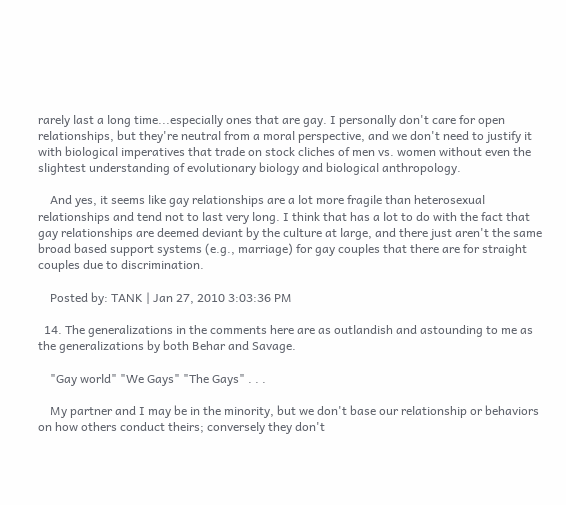rarely last a long time...especially ones that are gay. I personally don't care for open relationships, but they're neutral from a moral perspective, and we don't need to justify it with biological imperatives that trade on stock cliches of men vs. women without even the slightest understanding of evolutionary biology and biological anthropology.

    And yes, it seems like gay relationships are a lot more fragile than heterosexual relationships and tend not to last very long. I think that has a lot to do with the fact that gay relationships are deemed deviant by the culture at large, and there just aren't the same broad based support systems (e.g., marriage) for gay couples that there are for straight couples due to discrimination.

    Posted by: TANK | Jan 27, 2010 3:03:36 PM

  14. The generalizations in the comments here are as outlandish and astounding to me as the generalizations by both Behar and Savage.

    "Gay world" "We Gays" "The Gays" . . .

    My partner and I may be in the minority, but we don't base our relationship or behaviors on how others conduct theirs; conversely they don't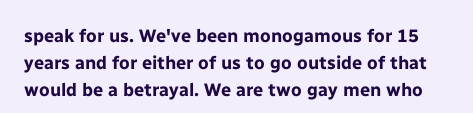speak for us. We've been monogamous for 15 years and for either of us to go outside of that would be a betrayal. We are two gay men who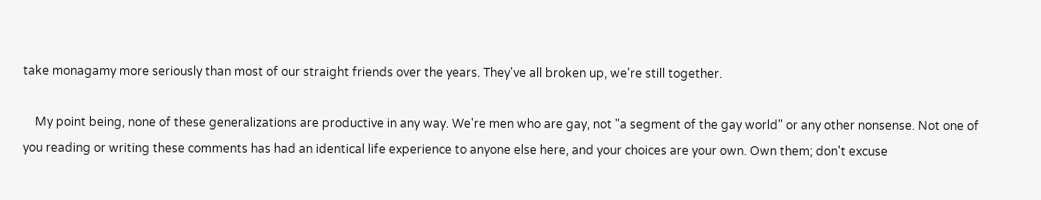take monagamy more seriously than most of our straight friends over the years. They've all broken up, we're still together.

    My point being, none of these generalizations are productive in any way. We're men who are gay, not "a segment of the gay world" or any other nonsense. Not one of you reading or writing these comments has had an identical life experience to anyone else here, and your choices are your own. Own them; don't excuse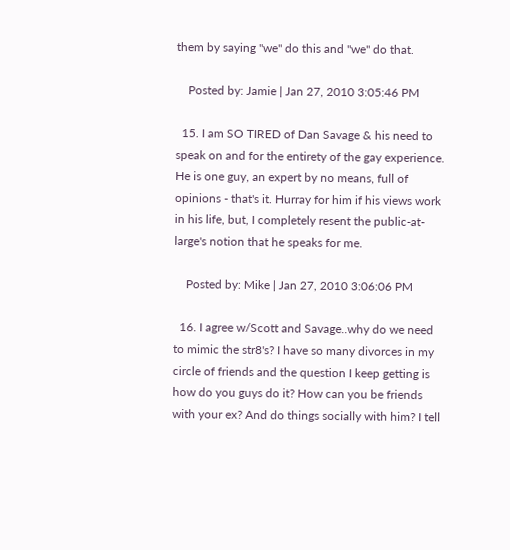them by saying "we" do this and "we" do that.

    Posted by: Jamie | Jan 27, 2010 3:05:46 PM

  15. I am SO TIRED of Dan Savage & his need to speak on and for the entirety of the gay experience. He is one guy, an expert by no means, full of opinions - that's it. Hurray for him if his views work in his life, but, I completely resent the public-at-large's notion that he speaks for me.

    Posted by: Mike | Jan 27, 2010 3:06:06 PM

  16. I agree w/Scott and Savage..why do we need to mimic the str8's? I have so many divorces in my circle of friends and the question I keep getting is how do you guys do it? How can you be friends with your ex? And do things socially with him? I tell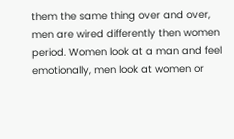them the same thing over and over, men are wired differently then women period. Women look at a man and feel emotionally, men look at women or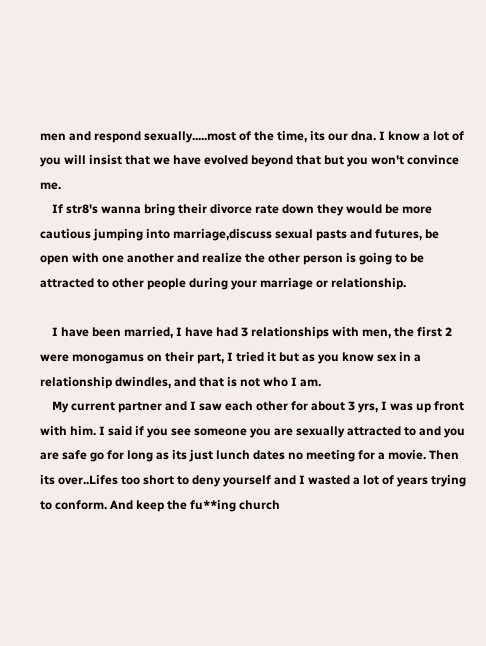men and respond sexually.....most of the time, its our dna. I know a lot of you will insist that we have evolved beyond that but you won't convince me.
    If str8's wanna bring their divorce rate down they would be more cautious jumping into marriage,discuss sexual pasts and futures, be open with one another and realize the other person is going to be attracted to other people during your marriage or relationship.

    I have been married, I have had 3 relationships with men, the first 2 were monogamus on their part, I tried it but as you know sex in a relationship dwindles, and that is not who I am.
    My current partner and I saw each other for about 3 yrs, I was up front with him. I said if you see someone you are sexually attracted to and you are safe go for long as its just lunch dates no meeting for a movie. Then its over..Lifes too short to deny yourself and I wasted a lot of years trying to conform. And keep the fu**ing church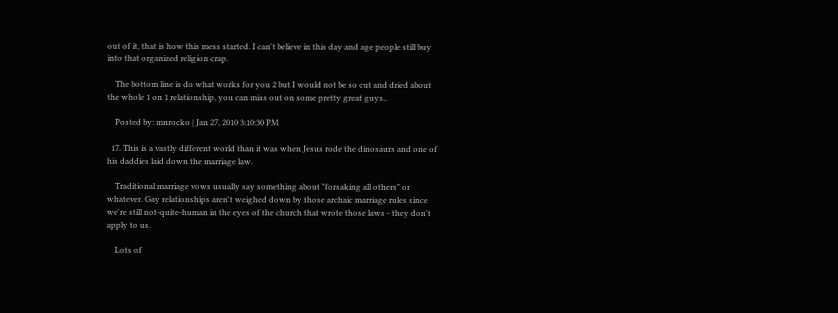out of it, that is how this mess started. I can't believe in this day and age people still buy into that organized religion crap.

    The bottom line is do what works for you 2 but I would not be so cut and dried about the whole 1 on 1 relationship, you can miss out on some pretty great guys..

    Posted by: mnrocko | Jan 27, 2010 3:10:30 PM

  17. This is a vastly different world than it was when Jesus rode the dinosaurs and one of his daddies laid down the marriage law.

    Traditional marriage vows usually say something about "forsaking all others" or whatever. Gay relationships aren't weighed down by those archaic marriage rules since we're still not-quite-human in the eyes of the church that wrote those laws - they don't apply to us.

    Lots of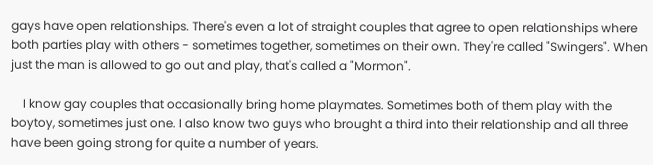gays have open relationships. There's even a lot of straight couples that agree to open relationships where both parties play with others - sometimes together, sometimes on their own. They're called "Swingers". When just the man is allowed to go out and play, that's called a "Mormon".

    I know gay couples that occasionally bring home playmates. Sometimes both of them play with the boytoy, sometimes just one. I also know two guys who brought a third into their relationship and all three have been going strong for quite a number of years.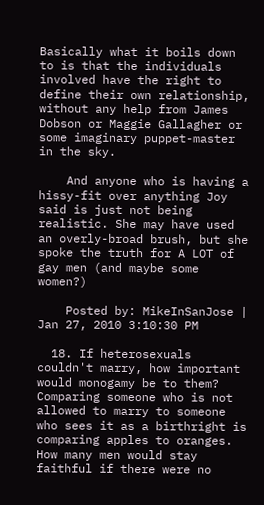Basically what it boils down to is that the individuals involved have the right to define their own relationship, without any help from James Dobson or Maggie Gallagher or some imaginary puppet-master in the sky.

    And anyone who is having a hissy-fit over anything Joy said is just not being realistic. She may have used an overly-broad brush, but she spoke the truth for A LOT of gay men (and maybe some women?)

    Posted by: MikeInSanJose | Jan 27, 2010 3:10:30 PM

  18. If heterosexuals couldn't marry, how important would monogamy be to them? Comparing someone who is not allowed to marry to someone who sees it as a birthright is comparing apples to oranges. How many men would stay faithful if there were no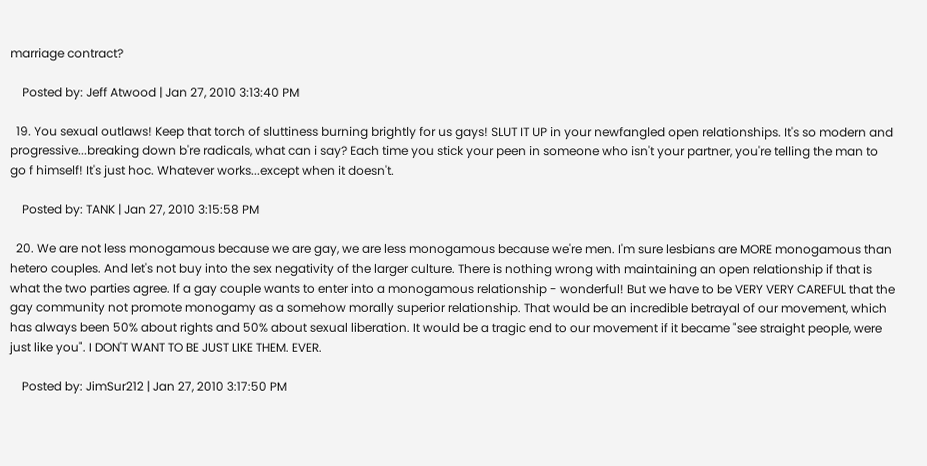marriage contract?

    Posted by: Jeff Atwood | Jan 27, 2010 3:13:40 PM

  19. You sexual outlaws! Keep that torch of sluttiness burning brightly for us gays! SLUT IT UP in your newfangled open relationships. It's so modern and progressive...breaking down b're radicals, what can i say? Each time you stick your peen in someone who isn't your partner, you're telling the man to go f himself! It's just hoc. Whatever works...except when it doesn't.

    Posted by: TANK | Jan 27, 2010 3:15:58 PM

  20. We are not less monogamous because we are gay, we are less monogamous because we're men. I'm sure lesbians are MORE monogamous than hetero couples. And let's not buy into the sex negativity of the larger culture. There is nothing wrong with maintaining an open relationship if that is what the two parties agree. If a gay couple wants to enter into a monogamous relationship - wonderful! But we have to be VERY VERY CAREFUL that the gay community not promote monogamy as a somehow morally superior relationship. That would be an incredible betrayal of our movement, which has always been 50% about rights and 50% about sexual liberation. It would be a tragic end to our movement if it became "see straight people, were just like you". I DON'T WANT TO BE JUST LIKE THEM. EVER.

    Posted by: JimSur212 | Jan 27, 2010 3:17:50 PM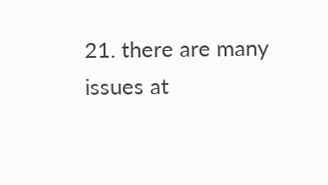21. there are many issues at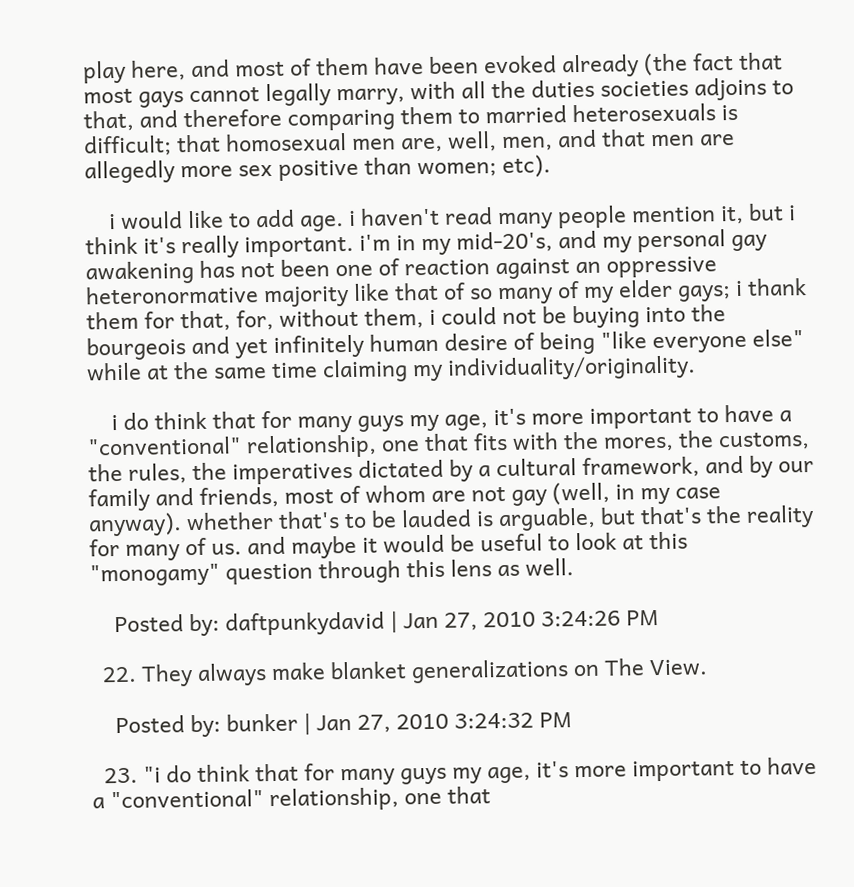play here, and most of them have been evoked already (the fact that most gays cannot legally marry, with all the duties societies adjoins to that, and therefore comparing them to married heterosexuals is difficult; that homosexual men are, well, men, and that men are allegedly more sex positive than women; etc).

    i would like to add age. i haven't read many people mention it, but i think it's really important. i'm in my mid-20's, and my personal gay awakening has not been one of reaction against an oppressive heteronormative majority like that of so many of my elder gays; i thank them for that, for, without them, i could not be buying into the bourgeois and yet infinitely human desire of being "like everyone else" while at the same time claiming my individuality/originality.

    i do think that for many guys my age, it's more important to have a "conventional" relationship, one that fits with the mores, the customs, the rules, the imperatives dictated by a cultural framework, and by our family and friends, most of whom are not gay (well, in my case anyway). whether that's to be lauded is arguable, but that's the reality for many of us. and maybe it would be useful to look at this "monogamy" question through this lens as well.

    Posted by: daftpunkydavid | Jan 27, 2010 3:24:26 PM

  22. They always make blanket generalizations on The View.

    Posted by: bunker | Jan 27, 2010 3:24:32 PM

  23. "i do think that for many guys my age, it's more important to have a "conventional" relationship, one that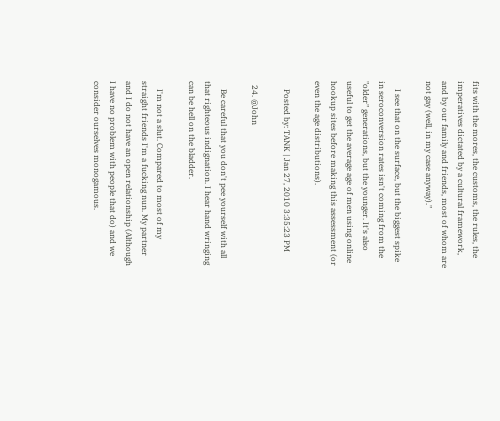fits with the mores, the customs, the rules, the imperatives dictated by a cultural framework, and by our family and friends, most of whom are not gay (well, in my case anyway)."

    I see that on the surface, but the biggest spike in seroconversion rates isn't coming from the "older" generations, but the younger. It's also useful to get the average age of men using online hookup sites before making this assessment (or even the age distributions).

    Posted by: TANK | Jan 27, 2010 3:35:23 PM

  24. @John

    Be careful that you don't pee yourself with all that righteous indignation. I hear hand wringing can be hell on the bladder.

    I'm not a slut. Compared to most of my straight friends I'm a fucking nun. My partner and I do not have an open relationship (Although I have no problem with people that do) and we consider ourselves monogamous.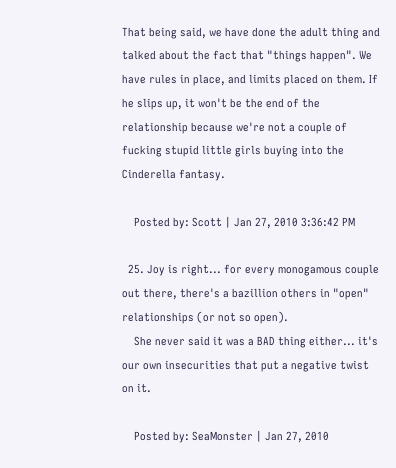That being said, we have done the adult thing and talked about the fact that "things happen". We have rules in place, and limits placed on them. If he slips up, it won't be the end of the relationship because we're not a couple of fucking stupid little girls buying into the Cinderella fantasy.

    Posted by: Scott | Jan 27, 2010 3:36:42 PM

  25. Joy is right... for every monogamous couple out there, there's a bazillion others in "open" relationships (or not so open).
    She never said it was a BAD thing either... it's our own insecurities that put a negative twist on it.

    Posted by: SeaMonster | Jan 27, 2010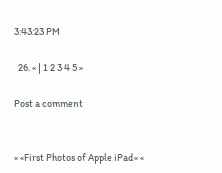3:43:23 PM

  26. « | 1 2 3 4 5 »

Post a comment


« «First Photos of Apple iPad« «